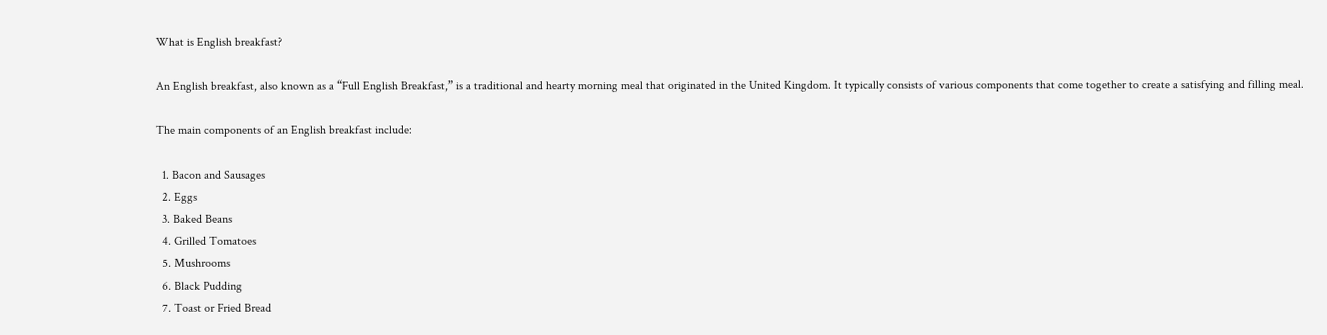What is English breakfast?

An English breakfast, also known as a “Full English Breakfast,” is a traditional and hearty morning meal that originated in the United Kingdom. It typically consists of various components that come together to create a satisfying and filling meal.

The main components of an English breakfast include:

  1. Bacon and Sausages
  2. Eggs
  3. Baked Beans
  4. Grilled Tomatoes
  5. Mushrooms
  6. Black Pudding
  7. Toast or Fried Bread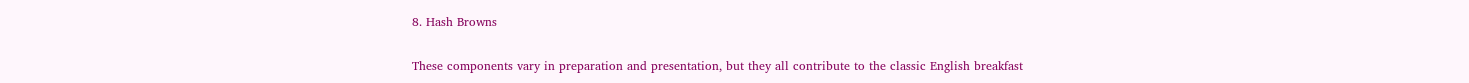8. Hash Browns

These components vary in preparation and presentation, but they all contribute to the classic English breakfast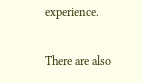experience.

There are also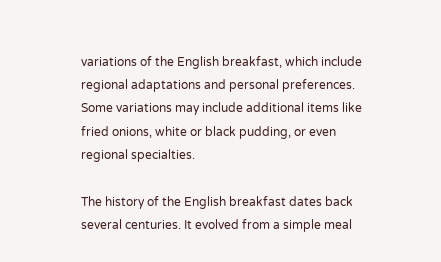variations of the English breakfast, which include regional adaptations and personal preferences. Some variations may include additional items like fried onions, white or black pudding, or even regional specialties.

The history of the English breakfast dates back several centuries. It evolved from a simple meal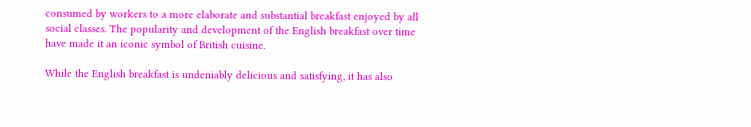consumed by workers to a more elaborate and substantial breakfast enjoyed by all social classes. The popularity and development of the English breakfast over time have made it an iconic symbol of British cuisine.

While the English breakfast is undeniably delicious and satisfying, it has also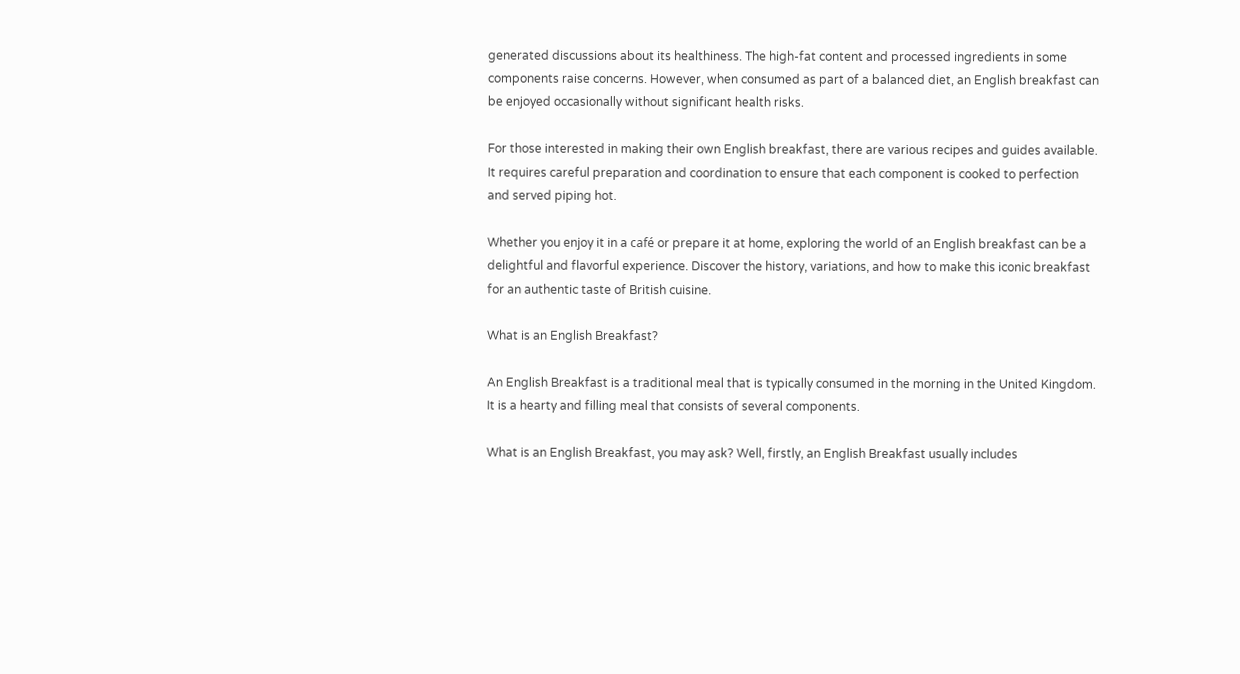generated discussions about its healthiness. The high-fat content and processed ingredients in some components raise concerns. However, when consumed as part of a balanced diet, an English breakfast can be enjoyed occasionally without significant health risks.

For those interested in making their own English breakfast, there are various recipes and guides available. It requires careful preparation and coordination to ensure that each component is cooked to perfection and served piping hot.

Whether you enjoy it in a café or prepare it at home, exploring the world of an English breakfast can be a delightful and flavorful experience. Discover the history, variations, and how to make this iconic breakfast for an authentic taste of British cuisine.

What is an English Breakfast?

An English Breakfast is a traditional meal that is typically consumed in the morning in the United Kingdom. It is a hearty and filling meal that consists of several components.

What is an English Breakfast, you may ask? Well, firstly, an English Breakfast usually includes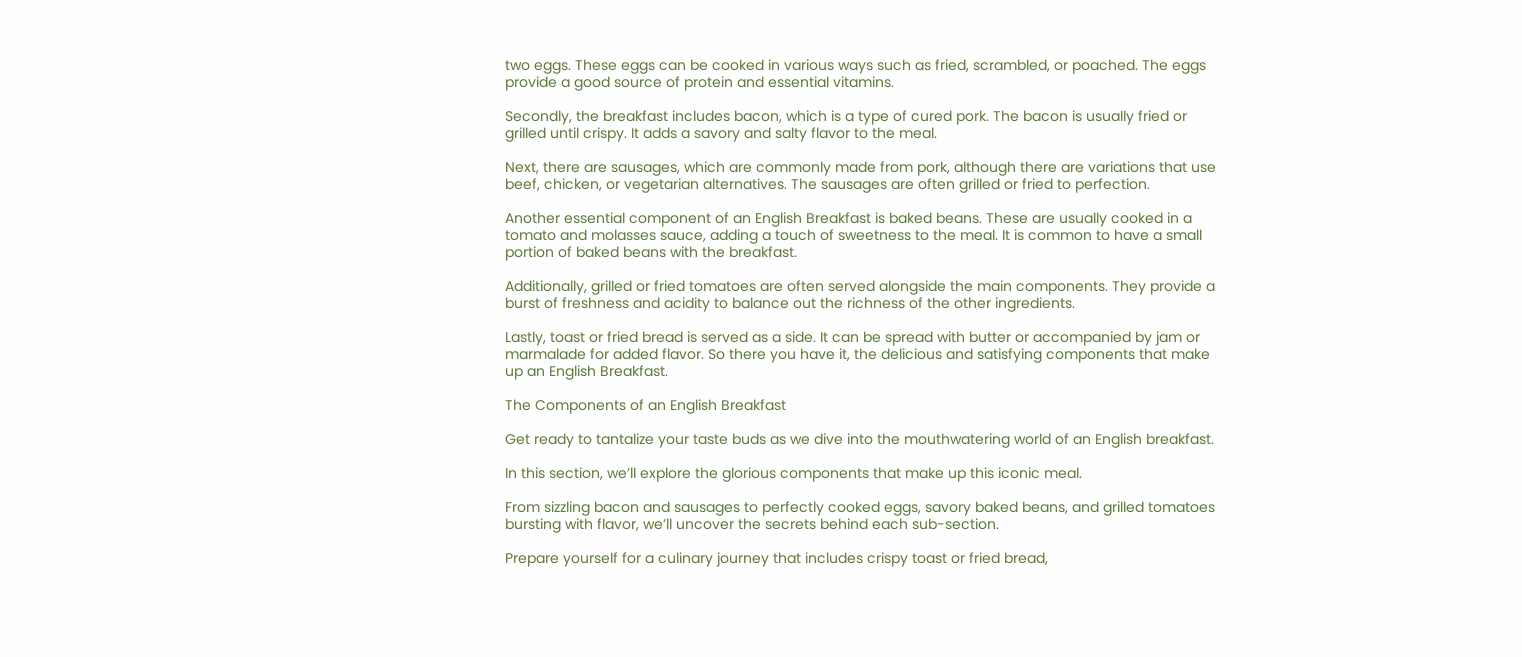two eggs. These eggs can be cooked in various ways such as fried, scrambled, or poached. The eggs provide a good source of protein and essential vitamins.

Secondly, the breakfast includes bacon, which is a type of cured pork. The bacon is usually fried or grilled until crispy. It adds a savory and salty flavor to the meal.

Next, there are sausages, which are commonly made from pork, although there are variations that use beef, chicken, or vegetarian alternatives. The sausages are often grilled or fried to perfection.

Another essential component of an English Breakfast is baked beans. These are usually cooked in a tomato and molasses sauce, adding a touch of sweetness to the meal. It is common to have a small portion of baked beans with the breakfast.

Additionally, grilled or fried tomatoes are often served alongside the main components. They provide a burst of freshness and acidity to balance out the richness of the other ingredients.

Lastly, toast or fried bread is served as a side. It can be spread with butter or accompanied by jam or marmalade for added flavor. So there you have it, the delicious and satisfying components that make up an English Breakfast.

The Components of an English Breakfast

Get ready to tantalize your taste buds as we dive into the mouthwatering world of an English breakfast.

In this section, we’ll explore the glorious components that make up this iconic meal.

From sizzling bacon and sausages to perfectly cooked eggs, savory baked beans, and grilled tomatoes bursting with flavor, we’ll uncover the secrets behind each sub-section.

Prepare yourself for a culinary journey that includes crispy toast or fried bread,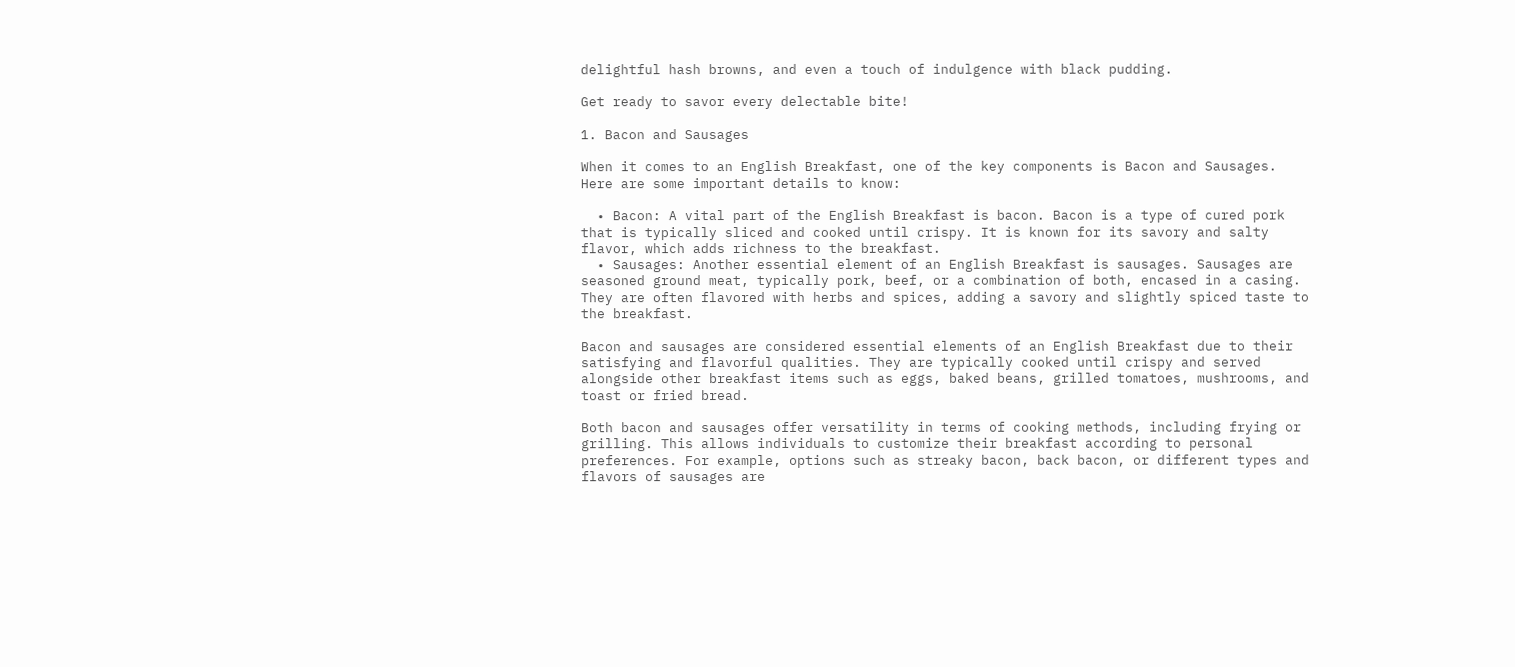delightful hash browns, and even a touch of indulgence with black pudding.

Get ready to savor every delectable bite!

1. Bacon and Sausages

When it comes to an English Breakfast, one of the key components is Bacon and Sausages. Here are some important details to know:

  • Bacon: A vital part of the English Breakfast is bacon. Bacon is a type of cured pork that is typically sliced and cooked until crispy. It is known for its savory and salty flavor, which adds richness to the breakfast.
  • Sausages: Another essential element of an English Breakfast is sausages. Sausages are seasoned ground meat, typically pork, beef, or a combination of both, encased in a casing. They are often flavored with herbs and spices, adding a savory and slightly spiced taste to the breakfast.

Bacon and sausages are considered essential elements of an English Breakfast due to their satisfying and flavorful qualities. They are typically cooked until crispy and served alongside other breakfast items such as eggs, baked beans, grilled tomatoes, mushrooms, and toast or fried bread.

Both bacon and sausages offer versatility in terms of cooking methods, including frying or grilling. This allows individuals to customize their breakfast according to personal preferences. For example, options such as streaky bacon, back bacon, or different types and flavors of sausages are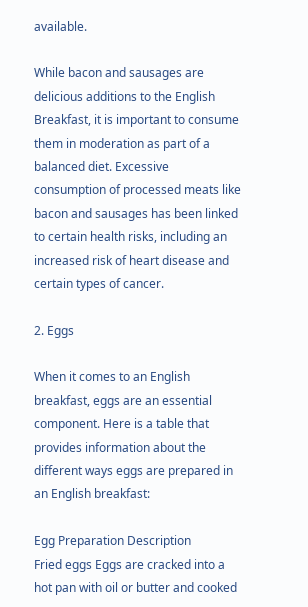available.

While bacon and sausages are delicious additions to the English Breakfast, it is important to consume them in moderation as part of a balanced diet. Excessive consumption of processed meats like bacon and sausages has been linked to certain health risks, including an increased risk of heart disease and certain types of cancer.

2. Eggs

When it comes to an English breakfast, eggs are an essential component. Here is a table that provides information about the different ways eggs are prepared in an English breakfast:

Egg Preparation Description
Fried eggs Eggs are cracked into a hot pan with oil or butter and cooked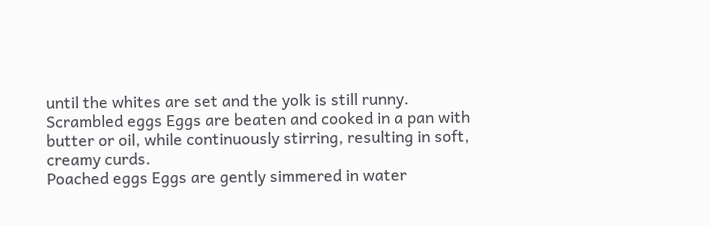until the whites are set and the yolk is still runny.
Scrambled eggs Eggs are beaten and cooked in a pan with butter or oil, while continuously stirring, resulting in soft, creamy curds.
Poached eggs Eggs are gently simmered in water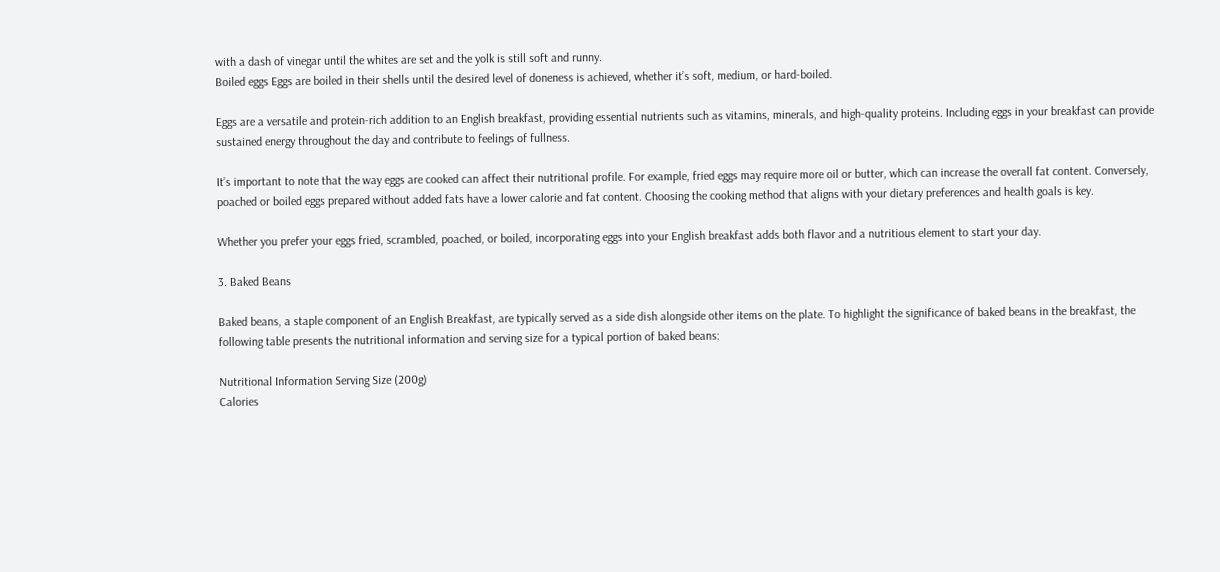with a dash of vinegar until the whites are set and the yolk is still soft and runny.
Boiled eggs Eggs are boiled in their shells until the desired level of doneness is achieved, whether it’s soft, medium, or hard-boiled.

Eggs are a versatile and protein-rich addition to an English breakfast, providing essential nutrients such as vitamins, minerals, and high-quality proteins. Including eggs in your breakfast can provide sustained energy throughout the day and contribute to feelings of fullness.

It’s important to note that the way eggs are cooked can affect their nutritional profile. For example, fried eggs may require more oil or butter, which can increase the overall fat content. Conversely, poached or boiled eggs prepared without added fats have a lower calorie and fat content. Choosing the cooking method that aligns with your dietary preferences and health goals is key.

Whether you prefer your eggs fried, scrambled, poached, or boiled, incorporating eggs into your English breakfast adds both flavor and a nutritious element to start your day.

3. Baked Beans

Baked beans, a staple component of an English Breakfast, are typically served as a side dish alongside other items on the plate. To highlight the significance of baked beans in the breakfast, the following table presents the nutritional information and serving size for a typical portion of baked beans:

Nutritional Information Serving Size (200g)
Calories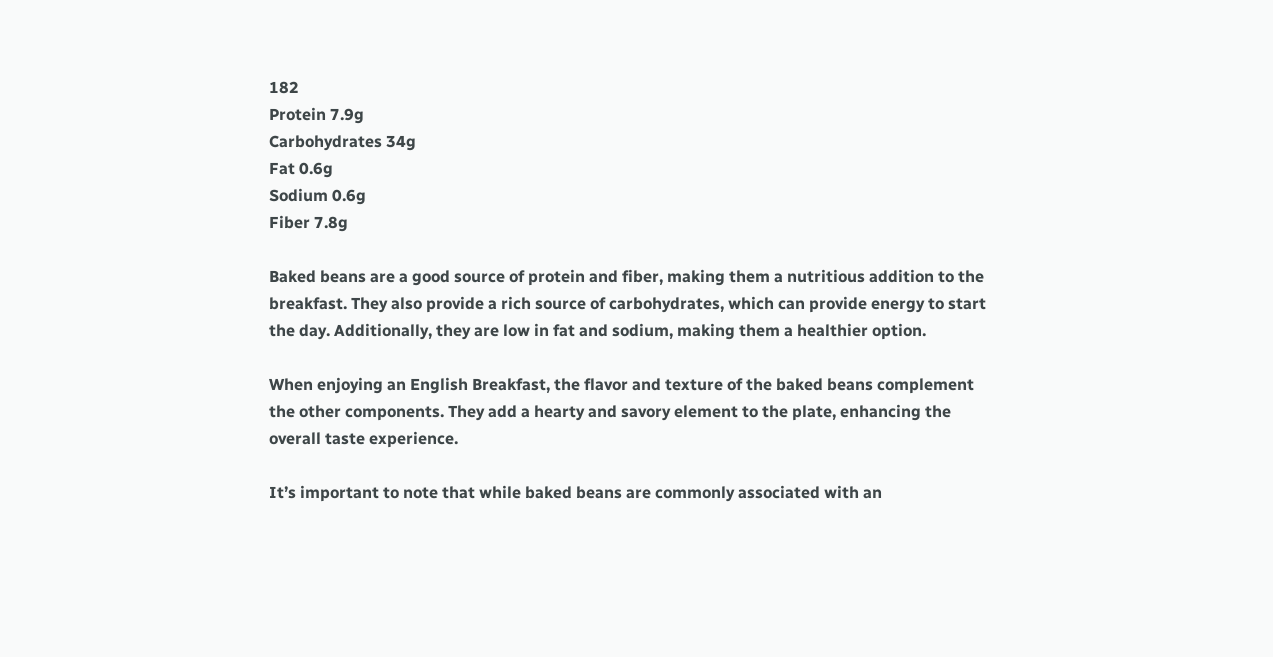182
Protein 7.9g
Carbohydrates 34g
Fat 0.6g
Sodium 0.6g
Fiber 7.8g

Baked beans are a good source of protein and fiber, making them a nutritious addition to the breakfast. They also provide a rich source of carbohydrates, which can provide energy to start the day. Additionally, they are low in fat and sodium, making them a healthier option.

When enjoying an English Breakfast, the flavor and texture of the baked beans complement the other components. They add a hearty and savory element to the plate, enhancing the overall taste experience.

It’s important to note that while baked beans are commonly associated with an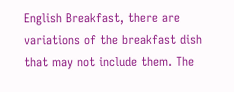English Breakfast, there are variations of the breakfast dish that may not include them. The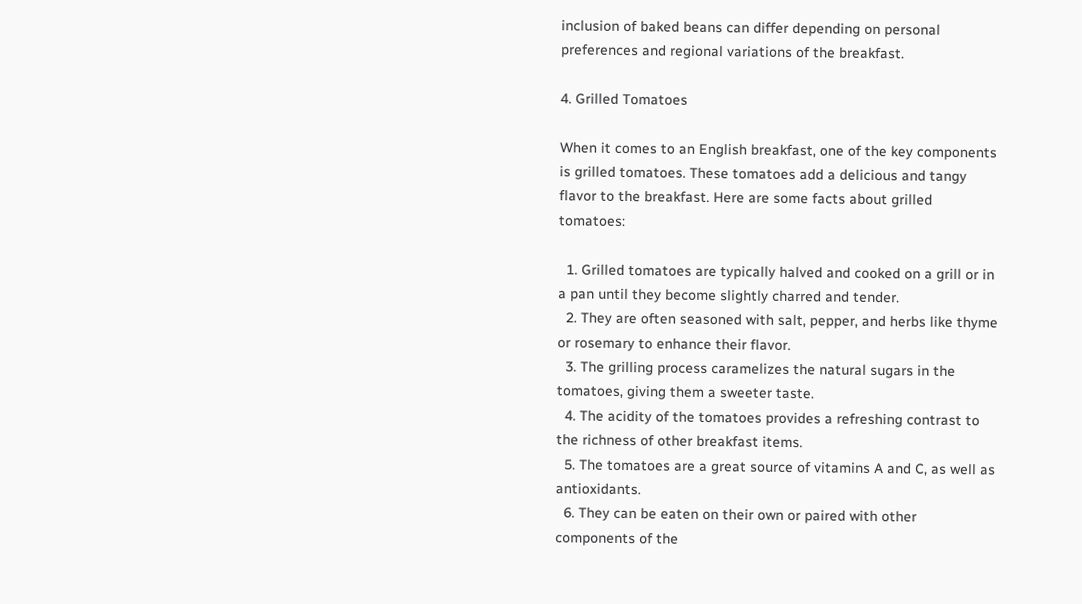inclusion of baked beans can differ depending on personal preferences and regional variations of the breakfast.

4. Grilled Tomatoes

When it comes to an English breakfast, one of the key components is grilled tomatoes. These tomatoes add a delicious and tangy flavor to the breakfast. Here are some facts about grilled tomatoes:

  1. Grilled tomatoes are typically halved and cooked on a grill or in a pan until they become slightly charred and tender.
  2. They are often seasoned with salt, pepper, and herbs like thyme or rosemary to enhance their flavor.
  3. The grilling process caramelizes the natural sugars in the tomatoes, giving them a sweeter taste.
  4. The acidity of the tomatoes provides a refreshing contrast to the richness of other breakfast items.
  5. The tomatoes are a great source of vitamins A and C, as well as antioxidants.
  6. They can be eaten on their own or paired with other components of the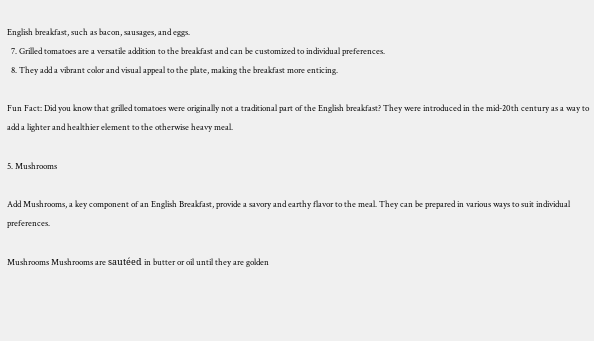English breakfast, such as bacon, sausages, and eggs.
  7. Grilled tomatoes are a versatile addition to the breakfast and can be customized to individual preferences.
  8. They add a vibrant color and visual appeal to the plate, making the breakfast more enticing.

Fun Fact: Did you know that grilled tomatoes were originally not a traditional part of the English breakfast? They were introduced in the mid-20th century as a way to add a lighter and healthier element to the otherwise heavy meal.

5. Mushrooms

Add Mushrooms, a key component of an English Breakfast, provide a savory and earthy flavor to the meal. They can be prepared in various ways to suit individual preferences.

Mushrooms Mushrooms are sautéed in butter or oil until they are golden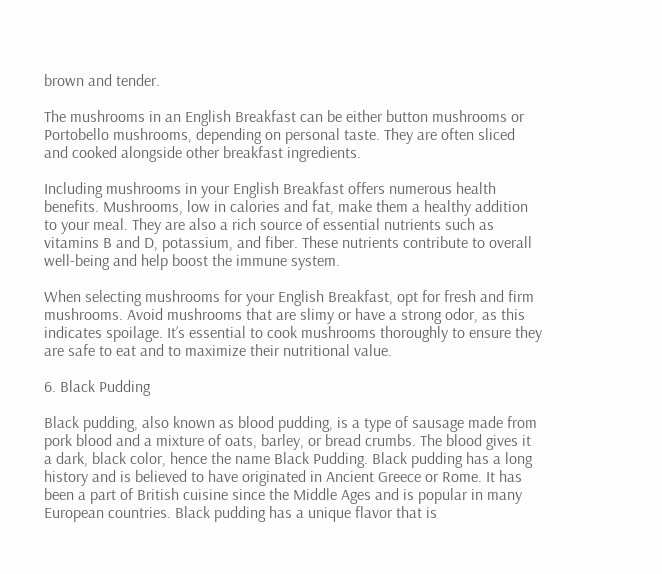brown and tender.

The mushrooms in an English Breakfast can be either button mushrooms or Portobello mushrooms, depending on personal taste. They are often sliced and cooked alongside other breakfast ingredients.

Including mushrooms in your English Breakfast offers numerous health benefits. Mushrooms, low in calories and fat, make them a healthy addition to your meal. They are also a rich source of essential nutrients such as vitamins B and D, potassium, and fiber. These nutrients contribute to overall well-being and help boost the immune system.

When selecting mushrooms for your English Breakfast, opt for fresh and firm mushrooms. Avoid mushrooms that are slimy or have a strong odor, as this indicates spoilage. It’s essential to cook mushrooms thoroughly to ensure they are safe to eat and to maximize their nutritional value.

6. Black Pudding

Black pudding, also known as blood pudding, is a type of sausage made from pork blood and a mixture of oats, barley, or bread crumbs. The blood gives it a dark, black color, hence the name Black Pudding. Black pudding has a long history and is believed to have originated in Ancient Greece or Rome. It has been a part of British cuisine since the Middle Ages and is popular in many European countries. Black pudding has a unique flavor that is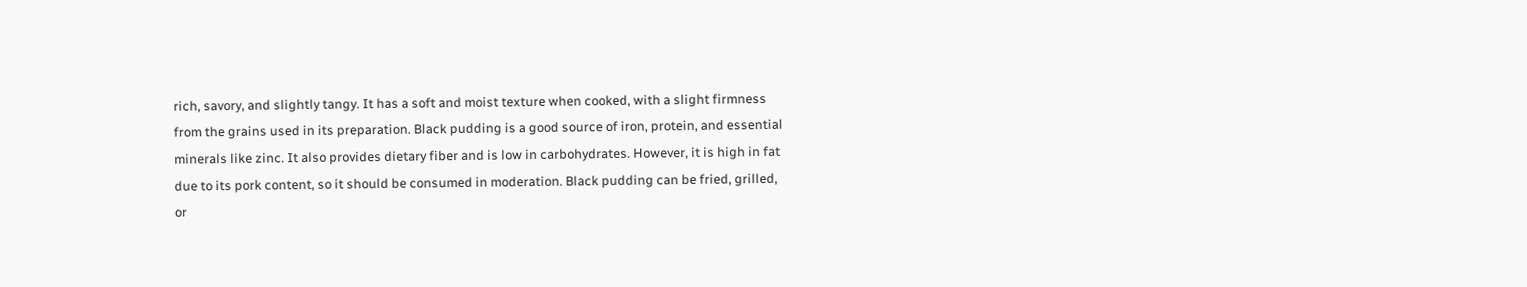rich, savory, and slightly tangy. It has a soft and moist texture when cooked, with a slight firmness from the grains used in its preparation. Black pudding is a good source of iron, protein, and essential minerals like zinc. It also provides dietary fiber and is low in carbohydrates. However, it is high in fat due to its pork content, so it should be consumed in moderation. Black pudding can be fried, grilled, or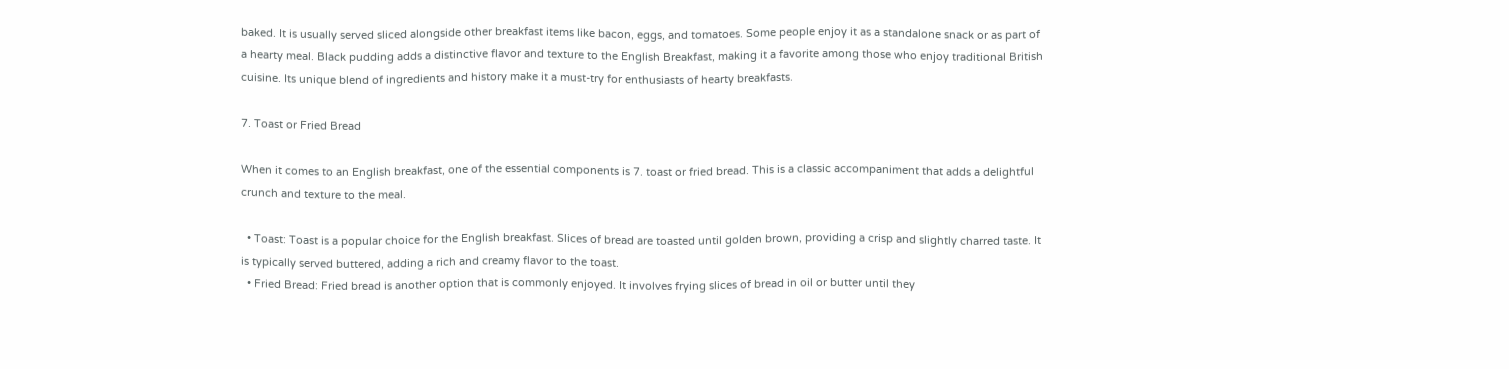baked. It is usually served sliced alongside other breakfast items like bacon, eggs, and tomatoes. Some people enjoy it as a standalone snack or as part of a hearty meal. Black pudding adds a distinctive flavor and texture to the English Breakfast, making it a favorite among those who enjoy traditional British cuisine. Its unique blend of ingredients and history make it a must-try for enthusiasts of hearty breakfasts.

7. Toast or Fried Bread

When it comes to an English breakfast, one of the essential components is 7. toast or fried bread. This is a classic accompaniment that adds a delightful crunch and texture to the meal.

  • Toast: Toast is a popular choice for the English breakfast. Slices of bread are toasted until golden brown, providing a crisp and slightly charred taste. It is typically served buttered, adding a rich and creamy flavor to the toast.
  • Fried Bread: Fried bread is another option that is commonly enjoyed. It involves frying slices of bread in oil or butter until they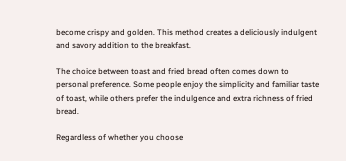become crispy and golden. This method creates a deliciously indulgent and savory addition to the breakfast.

The choice between toast and fried bread often comes down to personal preference. Some people enjoy the simplicity and familiar taste of toast, while others prefer the indulgence and extra richness of fried bread.

Regardless of whether you choose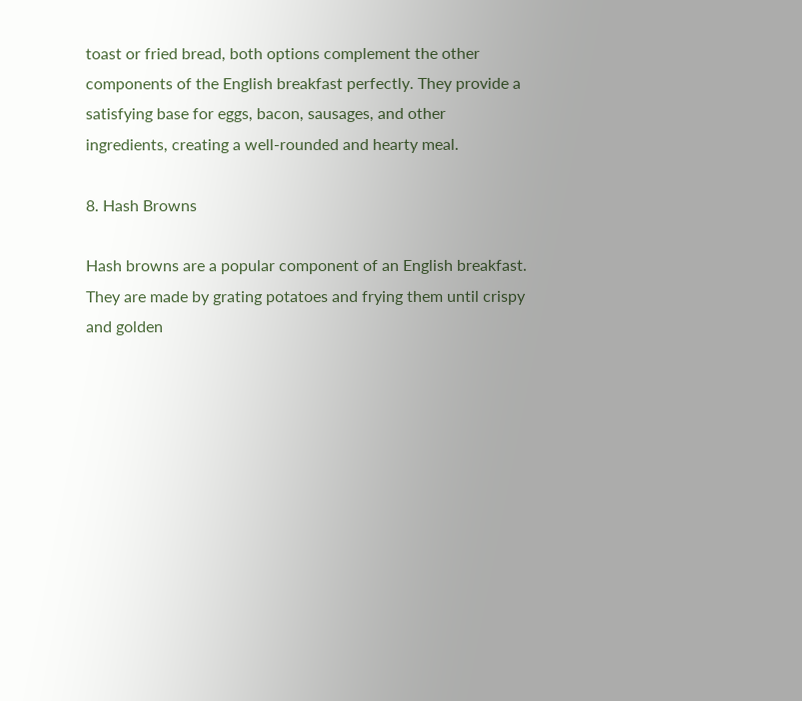toast or fried bread, both options complement the other components of the English breakfast perfectly. They provide a satisfying base for eggs, bacon, sausages, and other ingredients, creating a well-rounded and hearty meal.

8. Hash Browns

Hash browns are a popular component of an English breakfast. They are made by grating potatoes and frying them until crispy and golden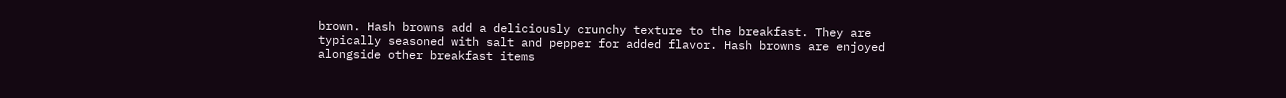brown. Hash browns add a deliciously crunchy texture to the breakfast. They are typically seasoned with salt and pepper for added flavor. Hash browns are enjoyed alongside other breakfast items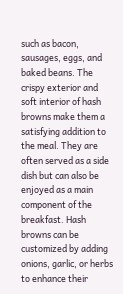such as bacon, sausages, eggs, and baked beans. The crispy exterior and soft interior of hash browns make them a satisfying addition to the meal. They are often served as a side dish but can also be enjoyed as a main component of the breakfast. Hash browns can be customized by adding onions, garlic, or herbs to enhance their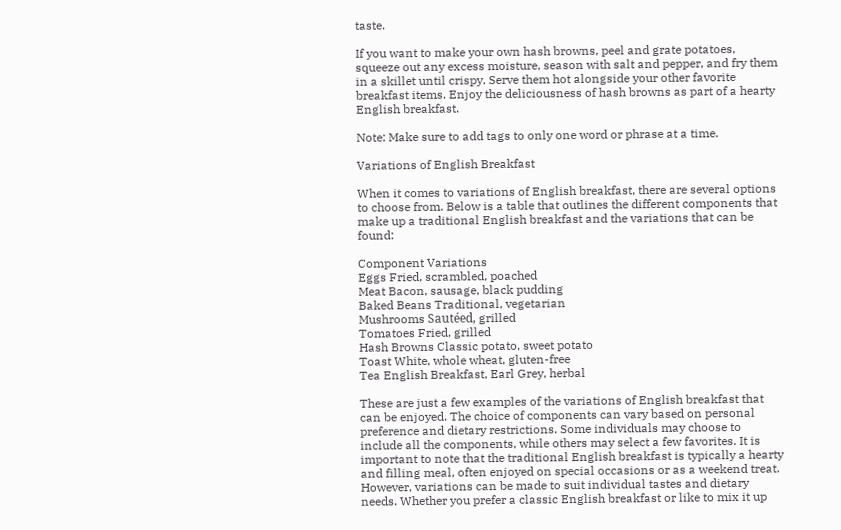taste.

If you want to make your own hash browns, peel and grate potatoes, squeeze out any excess moisture, season with salt and pepper, and fry them in a skillet until crispy. Serve them hot alongside your other favorite breakfast items. Enjoy the deliciousness of hash browns as part of a hearty English breakfast.

Note: Make sure to add tags to only one word or phrase at a time.

Variations of English Breakfast

When it comes to variations of English breakfast, there are several options to choose from. Below is a table that outlines the different components that make up a traditional English breakfast and the variations that can be found:

Component Variations
Eggs Fried, scrambled, poached
Meat Bacon, sausage, black pudding
Baked Beans Traditional, vegetarian
Mushrooms Sautéed, grilled
Tomatoes Fried, grilled
Hash Browns Classic potato, sweet potato
Toast White, whole wheat, gluten-free
Tea English Breakfast, Earl Grey, herbal

These are just a few examples of the variations of English breakfast that can be enjoyed. The choice of components can vary based on personal preference and dietary restrictions. Some individuals may choose to include all the components, while others may select a few favorites. It is important to note that the traditional English breakfast is typically a hearty and filling meal, often enjoyed on special occasions or as a weekend treat. However, variations can be made to suit individual tastes and dietary needs. Whether you prefer a classic English breakfast or like to mix it up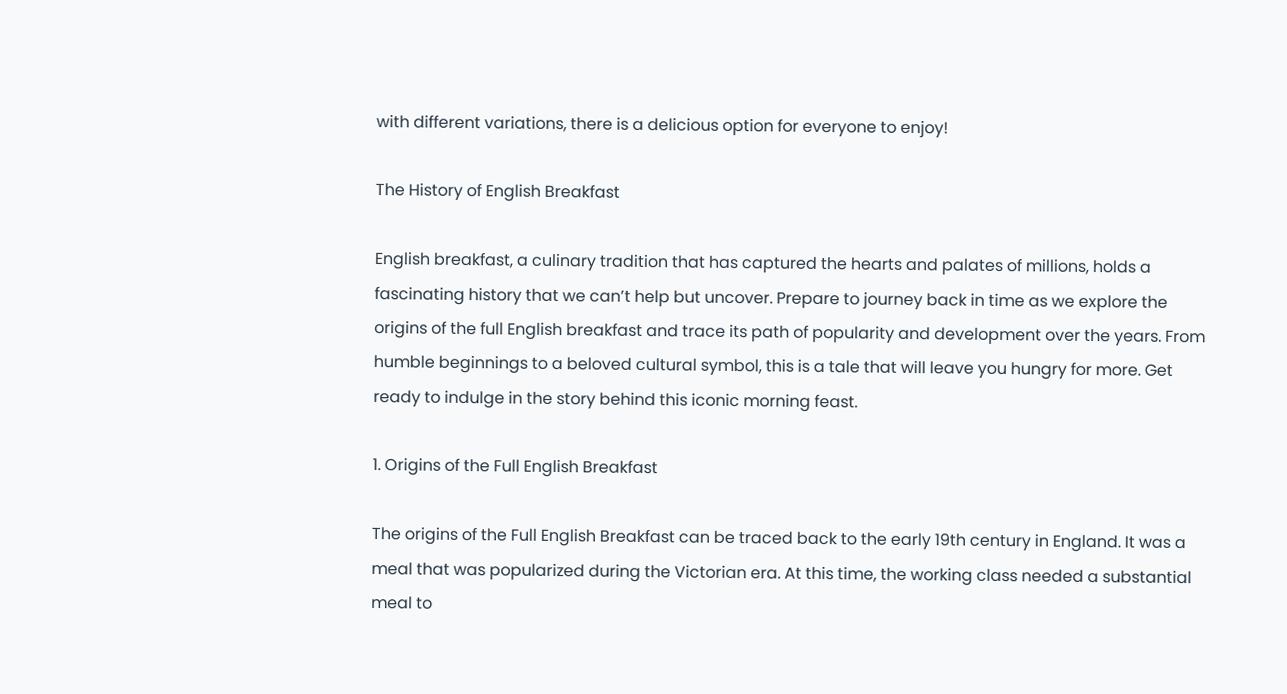with different variations, there is a delicious option for everyone to enjoy!

The History of English Breakfast

English breakfast, a culinary tradition that has captured the hearts and palates of millions, holds a fascinating history that we can’t help but uncover. Prepare to journey back in time as we explore the origins of the full English breakfast and trace its path of popularity and development over the years. From humble beginnings to a beloved cultural symbol, this is a tale that will leave you hungry for more. Get ready to indulge in the story behind this iconic morning feast.

1. Origins of the Full English Breakfast

The origins of the Full English Breakfast can be traced back to the early 19th century in England. It was a meal that was popularized during the Victorian era. At this time, the working class needed a substantial meal to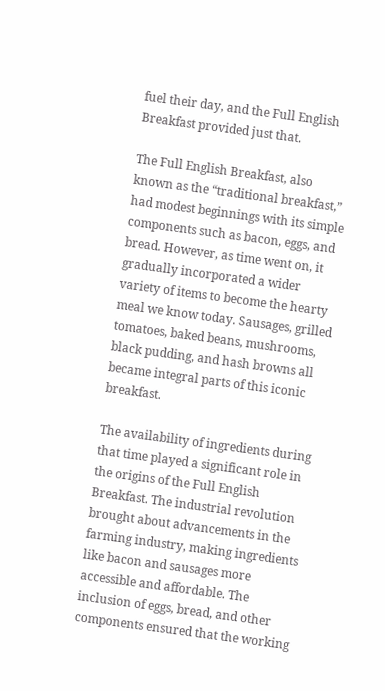fuel their day, and the Full English Breakfast provided just that.

The Full English Breakfast, also known as the “traditional breakfast,” had modest beginnings with its simple components such as bacon, eggs, and bread. However, as time went on, it gradually incorporated a wider variety of items to become the hearty meal we know today. Sausages, grilled tomatoes, baked beans, mushrooms, black pudding, and hash browns all became integral parts of this iconic breakfast.

The availability of ingredients during that time played a significant role in the origins of the Full English Breakfast. The industrial revolution brought about advancements in the farming industry, making ingredients like bacon and sausages more accessible and affordable. The inclusion of eggs, bread, and other components ensured that the working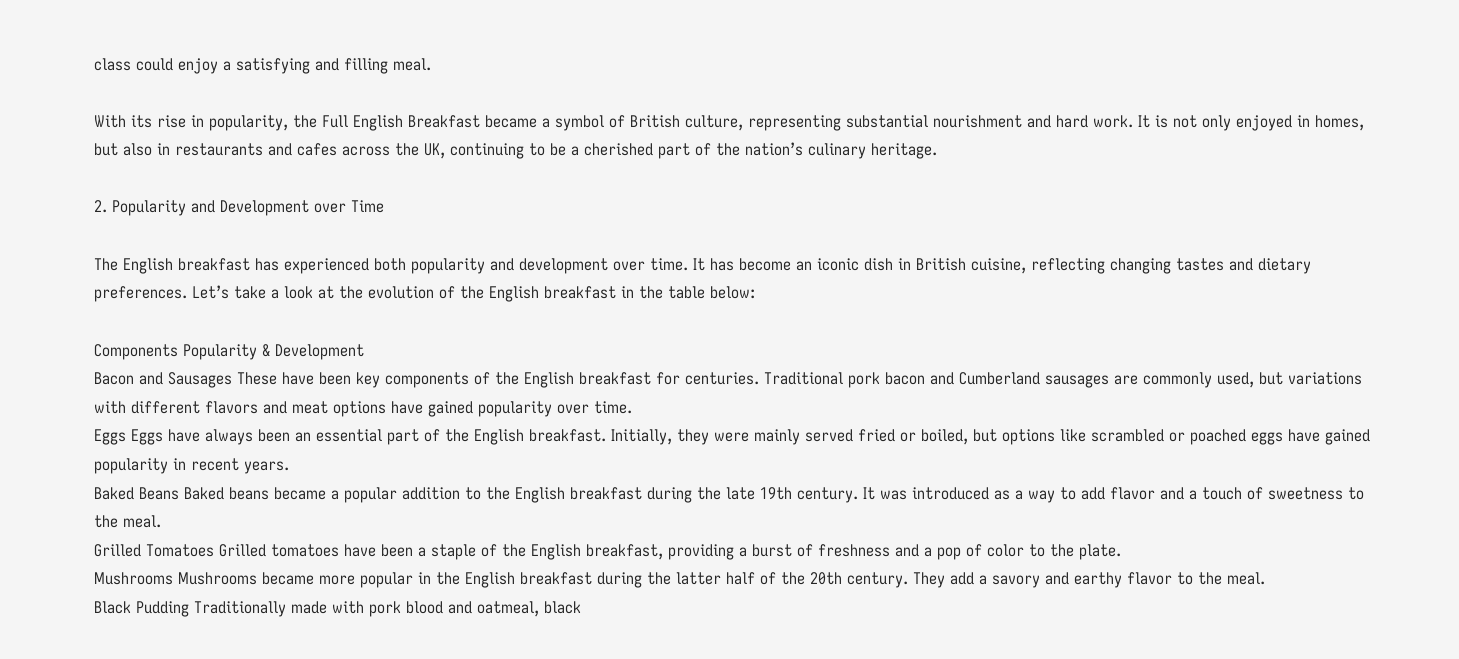class could enjoy a satisfying and filling meal.

With its rise in popularity, the Full English Breakfast became a symbol of British culture, representing substantial nourishment and hard work. It is not only enjoyed in homes, but also in restaurants and cafes across the UK, continuing to be a cherished part of the nation’s culinary heritage.

2. Popularity and Development over Time

The English breakfast has experienced both popularity and development over time. It has become an iconic dish in British cuisine, reflecting changing tastes and dietary preferences. Let’s take a look at the evolution of the English breakfast in the table below:

Components Popularity & Development
Bacon and Sausages These have been key components of the English breakfast for centuries. Traditional pork bacon and Cumberland sausages are commonly used, but variations with different flavors and meat options have gained popularity over time.
Eggs Eggs have always been an essential part of the English breakfast. Initially, they were mainly served fried or boiled, but options like scrambled or poached eggs have gained popularity in recent years.
Baked Beans Baked beans became a popular addition to the English breakfast during the late 19th century. It was introduced as a way to add flavor and a touch of sweetness to the meal.
Grilled Tomatoes Grilled tomatoes have been a staple of the English breakfast, providing a burst of freshness and a pop of color to the plate.
Mushrooms Mushrooms became more popular in the English breakfast during the latter half of the 20th century. They add a savory and earthy flavor to the meal.
Black Pudding Traditionally made with pork blood and oatmeal, black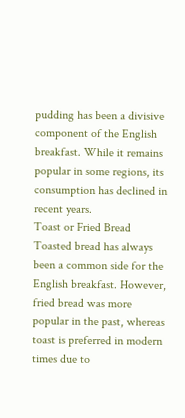pudding has been a divisive component of the English breakfast. While it remains popular in some regions, its consumption has declined in recent years.
Toast or Fried Bread Toasted bread has always been a common side for the English breakfast. However, fried bread was more popular in the past, whereas toast is preferred in modern times due to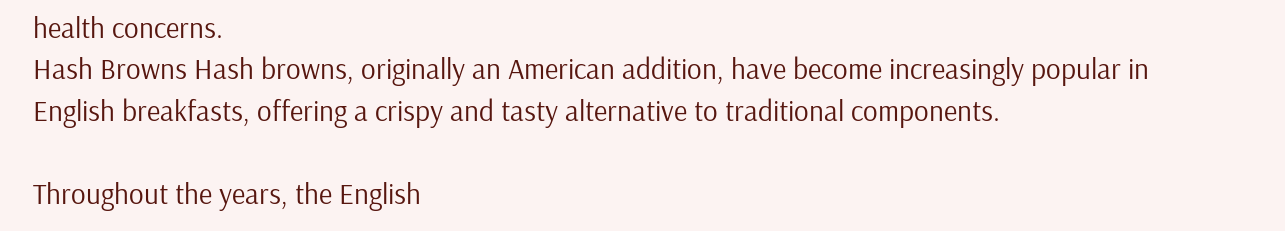health concerns.
Hash Browns Hash browns, originally an American addition, have become increasingly popular in English breakfasts, offering a crispy and tasty alternative to traditional components.

Throughout the years, the English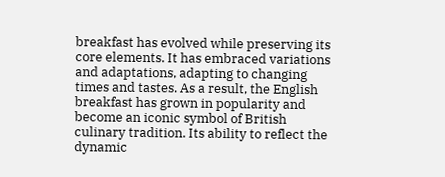breakfast has evolved while preserving its core elements. It has embraced variations and adaptations, adapting to changing times and tastes. As a result, the English breakfast has grown in popularity and become an iconic symbol of British culinary tradition. Its ability to reflect the dynamic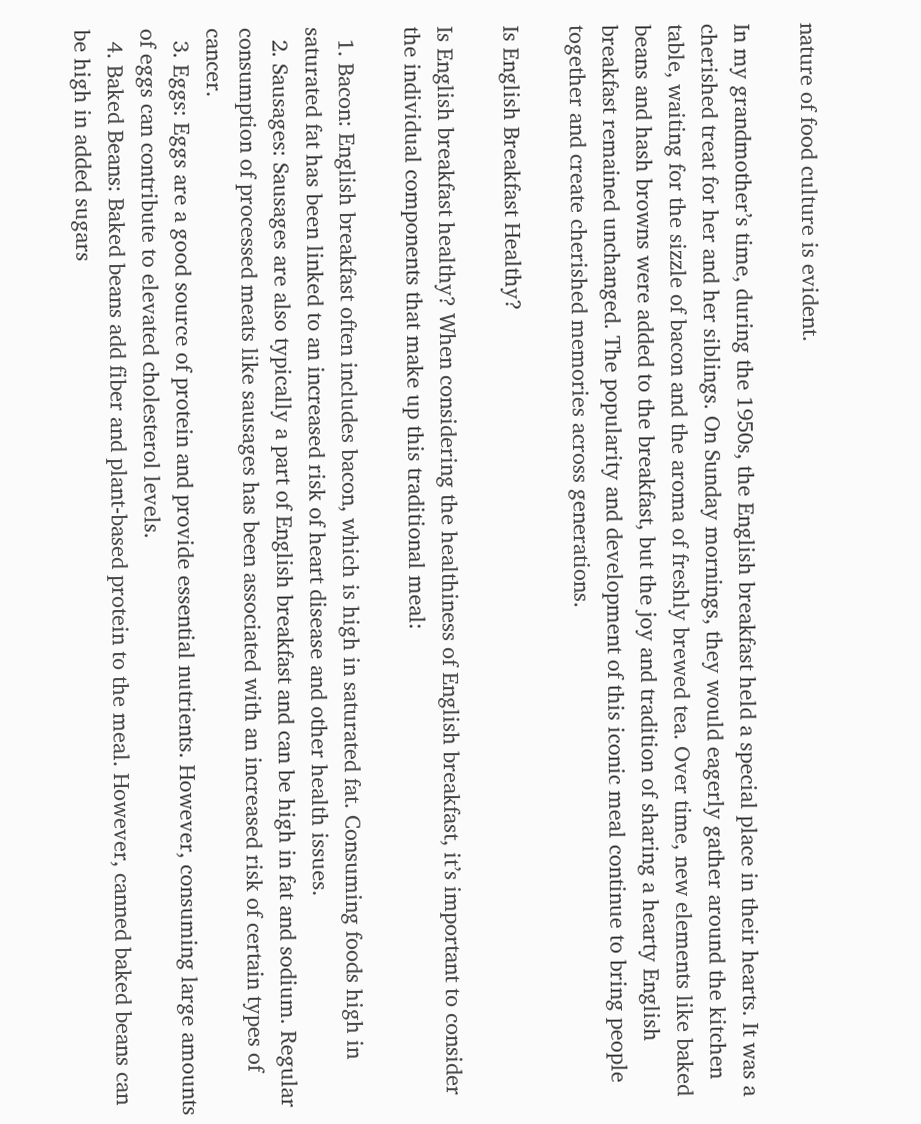nature of food culture is evident.

In my grandmother’s time, during the 1950s, the English breakfast held a special place in their hearts. It was a cherished treat for her and her siblings. On Sunday mornings, they would eagerly gather around the kitchen table, waiting for the sizzle of bacon and the aroma of freshly brewed tea. Over time, new elements like baked beans and hash browns were added to the breakfast, but the joy and tradition of sharing a hearty English breakfast remained unchanged. The popularity and development of this iconic meal continue to bring people together and create cherished memories across generations.

Is English Breakfast Healthy?

Is English breakfast healthy? When considering the healthiness of English breakfast, it’s important to consider the individual components that make up this traditional meal:

  1. Bacon: English breakfast often includes bacon, which is high in saturated fat. Consuming foods high in saturated fat has been linked to an increased risk of heart disease and other health issues.
  2. Sausages: Sausages are also typically a part of English breakfast and can be high in fat and sodium. Regular consumption of processed meats like sausages has been associated with an increased risk of certain types of cancer.
  3. Eggs: Eggs are a good source of protein and provide essential nutrients. However, consuming large amounts of eggs can contribute to elevated cholesterol levels.
  4. Baked Beans: Baked beans add fiber and plant-based protein to the meal. However, canned baked beans can be high in added sugars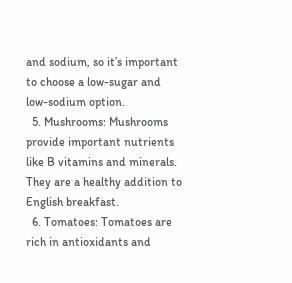and sodium, so it’s important to choose a low-sugar and low-sodium option.
  5. Mushrooms: Mushrooms provide important nutrients like B vitamins and minerals. They are a healthy addition to English breakfast.
  6. Tomatoes: Tomatoes are rich in antioxidants and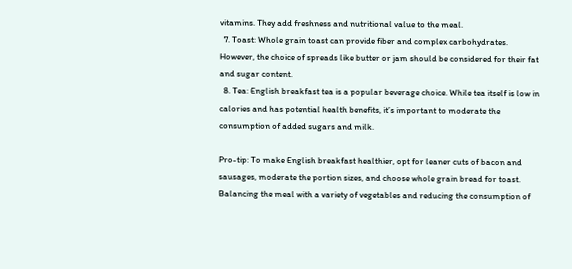vitamins. They add freshness and nutritional value to the meal.
  7. Toast: Whole grain toast can provide fiber and complex carbohydrates. However, the choice of spreads like butter or jam should be considered for their fat and sugar content.
  8. Tea: English breakfast tea is a popular beverage choice. While tea itself is low in calories and has potential health benefits, it’s important to moderate the consumption of added sugars and milk.

Pro-tip: To make English breakfast healthier, opt for leaner cuts of bacon and sausages, moderate the portion sizes, and choose whole grain bread for toast. Balancing the meal with a variety of vegetables and reducing the consumption of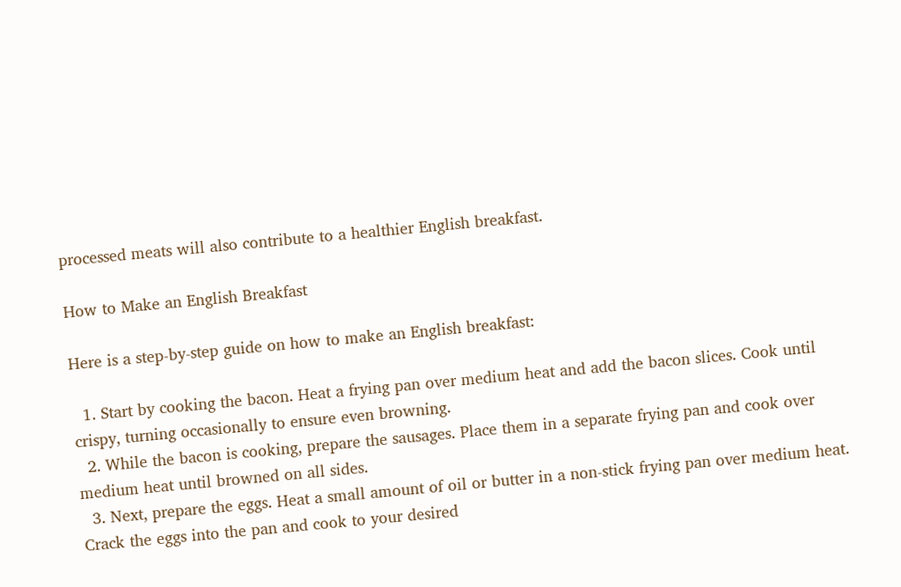processed meats will also contribute to a healthier English breakfast.

How to Make an English Breakfast

Here is a step-by-step guide on how to make an English breakfast:

  1. Start by cooking the bacon. Heat a frying pan over medium heat and add the bacon slices. Cook until crispy, turning occasionally to ensure even browning.
  2. While the bacon is cooking, prepare the sausages. Place them in a separate frying pan and cook over medium heat until browned on all sides.
  3. Next, prepare the eggs. Heat a small amount of oil or butter in a non-stick frying pan over medium heat. Crack the eggs into the pan and cook to your desired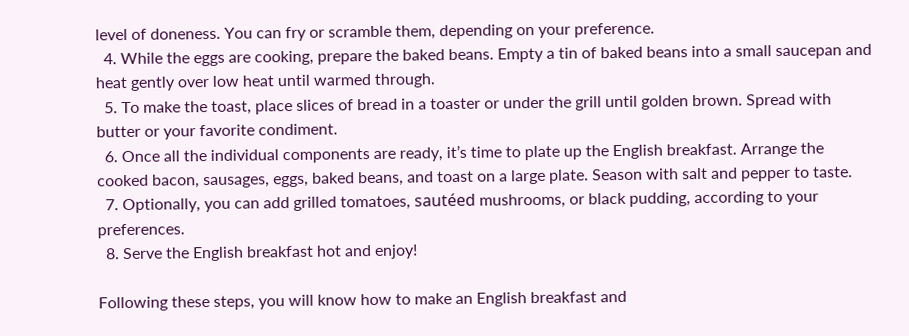level of doneness. You can fry or scramble them, depending on your preference.
  4. While the eggs are cooking, prepare the baked beans. Empty a tin of baked beans into a small saucepan and heat gently over low heat until warmed through.
  5. To make the toast, place slices of bread in a toaster or under the grill until golden brown. Spread with butter or your favorite condiment.
  6. Once all the individual components are ready, it’s time to plate up the English breakfast. Arrange the cooked bacon, sausages, eggs, baked beans, and toast on a large plate. Season with salt and pepper to taste.
  7. Optionally, you can add grilled tomatoes, sautéed mushrooms, or black pudding, according to your preferences.
  8. Serve the English breakfast hot and enjoy!

Following these steps, you will know how to make an English breakfast and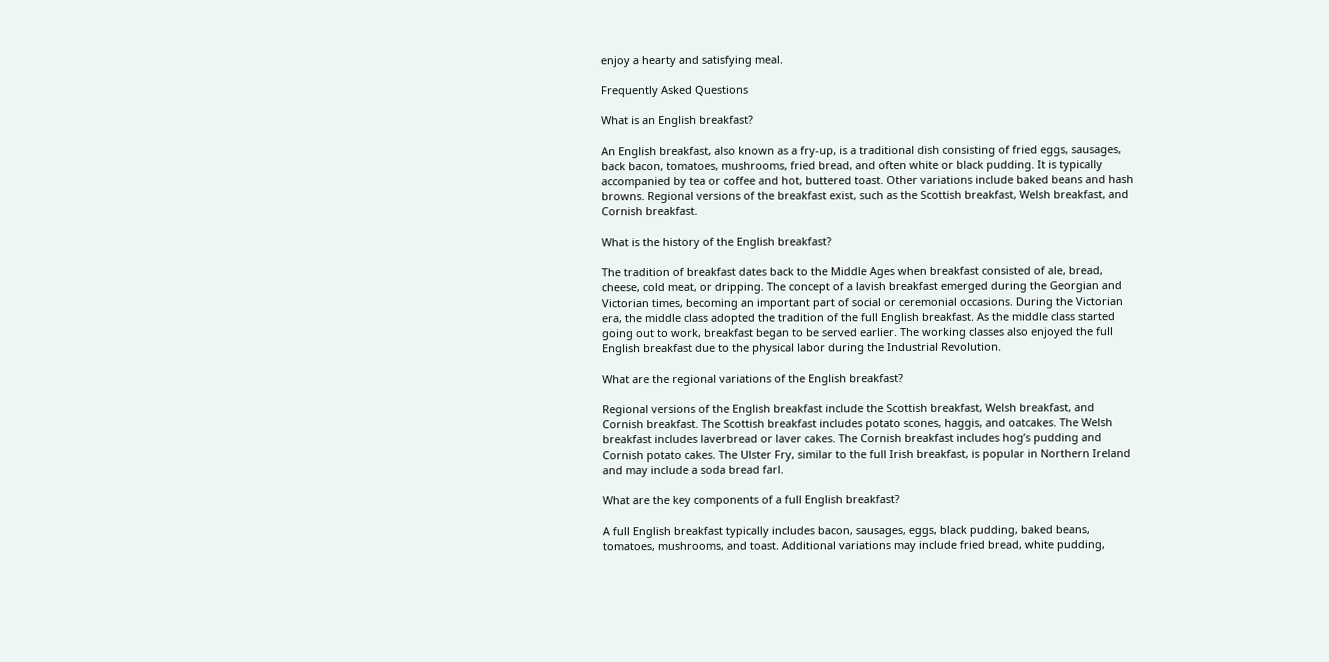enjoy a hearty and satisfying meal.

Frequently Asked Questions

What is an English breakfast?

An English breakfast, also known as a fry-up, is a traditional dish consisting of fried eggs, sausages, back bacon, tomatoes, mushrooms, fried bread, and often white or black pudding. It is typically accompanied by tea or coffee and hot, buttered toast. Other variations include baked beans and hash browns. Regional versions of the breakfast exist, such as the Scottish breakfast, Welsh breakfast, and Cornish breakfast.

What is the history of the English breakfast?

The tradition of breakfast dates back to the Middle Ages when breakfast consisted of ale, bread, cheese, cold meat, or dripping. The concept of a lavish breakfast emerged during the Georgian and Victorian times, becoming an important part of social or ceremonial occasions. During the Victorian era, the middle class adopted the tradition of the full English breakfast. As the middle class started going out to work, breakfast began to be served earlier. The working classes also enjoyed the full English breakfast due to the physical labor during the Industrial Revolution.

What are the regional variations of the English breakfast?

Regional versions of the English breakfast include the Scottish breakfast, Welsh breakfast, and Cornish breakfast. The Scottish breakfast includes potato scones, haggis, and oatcakes. The Welsh breakfast includes laverbread or laver cakes. The Cornish breakfast includes hog’s pudding and Cornish potato cakes. The Ulster Fry, similar to the full Irish breakfast, is popular in Northern Ireland and may include a soda bread farl.

What are the key components of a full English breakfast?

A full English breakfast typically includes bacon, sausages, eggs, black pudding, baked beans, tomatoes, mushrooms, and toast. Additional variations may include fried bread, white pudding,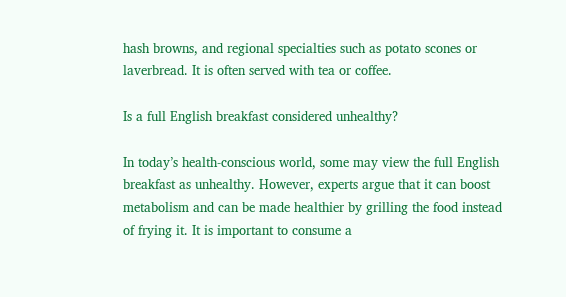hash browns, and regional specialties such as potato scones or laverbread. It is often served with tea or coffee.

Is a full English breakfast considered unhealthy?

In today’s health-conscious world, some may view the full English breakfast as unhealthy. However, experts argue that it can boost metabolism and can be made healthier by grilling the food instead of frying it. It is important to consume a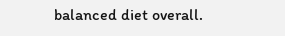balanced diet overall.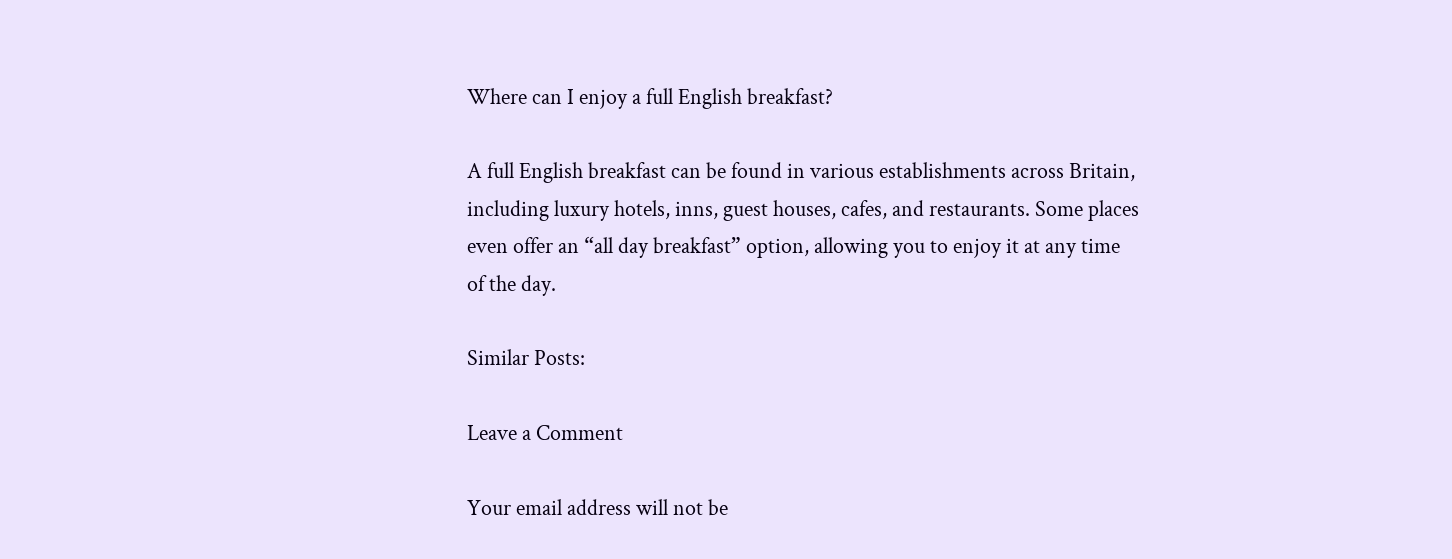Where can I enjoy a full English breakfast?

A full English breakfast can be found in various establishments across Britain, including luxury hotels, inns, guest houses, cafes, and restaurants. Some places even offer an “all day breakfast” option, allowing you to enjoy it at any time of the day.

Similar Posts:

Leave a Comment

Your email address will not be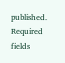published. Required fields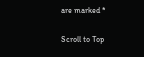are marked *

Scroll to Top